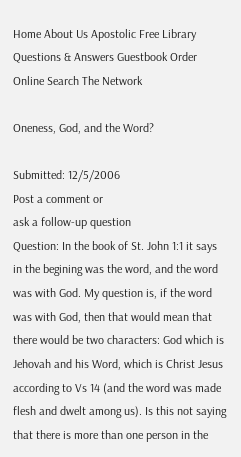Home About Us Apostolic Free Library Questions & Answers Guestbook Order Online Search The Network

Oneness, God, and the Word?

Submitted: 12/5/2006
Post a comment or
ask a follow-up question
Question: In the book of St. John 1:1 it says in the begining was the word, and the word was with God. My question is, if the word was with God, then that would mean that there would be two characters: God which is Jehovah and his Word, which is Christ Jesus according to Vs 14 (and the word was made flesh and dwelt among us). Is this not saying that there is more than one person in the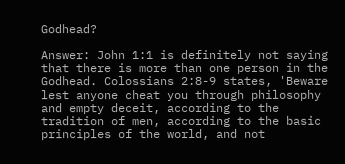Godhead?

Answer: John 1:1 is definitely not saying that there is more than one person in the Godhead. Colossians 2:8-9 states, 'Beware lest anyone cheat you through philosophy and empty deceit, according to the tradition of men, according to the basic principles of the world, and not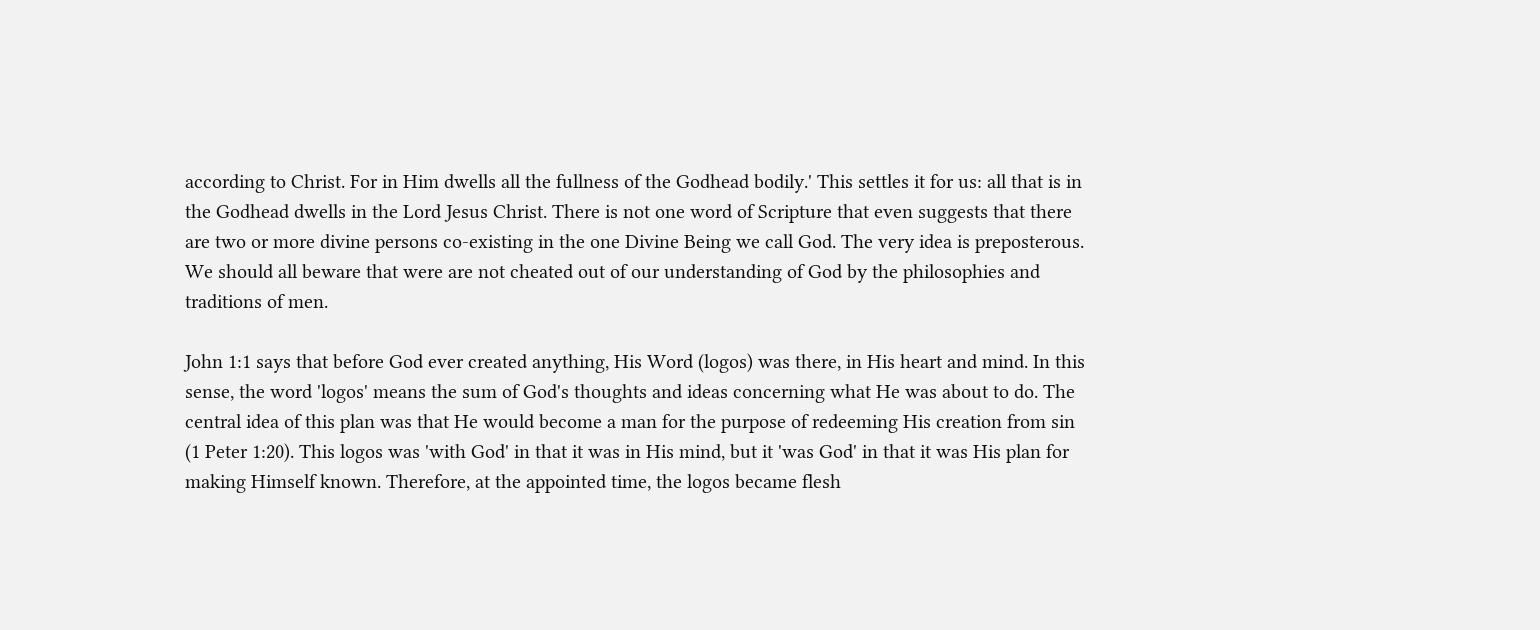according to Christ. For in Him dwells all the fullness of the Godhead bodily.' This settles it for us: all that is in the Godhead dwells in the Lord Jesus Christ. There is not one word of Scripture that even suggests that there are two or more divine persons co-existing in the one Divine Being we call God. The very idea is preposterous. We should all beware that were are not cheated out of our understanding of God by the philosophies and traditions of men.

John 1:1 says that before God ever created anything, His Word (logos) was there, in His heart and mind. In this sense, the word 'logos' means the sum of God's thoughts and ideas concerning what He was about to do. The central idea of this plan was that He would become a man for the purpose of redeeming His creation from sin (1 Peter 1:20). This logos was 'with God' in that it was in His mind, but it 'was God' in that it was His plan for making Himself known. Therefore, at the appointed time, the logos became flesh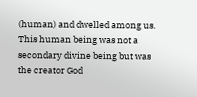(human) and dwelled among us. This human being was not a secondary divine being but was the creator God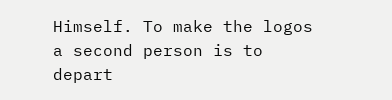Himself. To make the logos a second person is to depart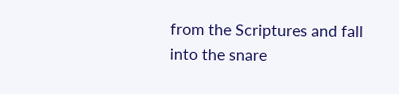from the Scriptures and fall into the snare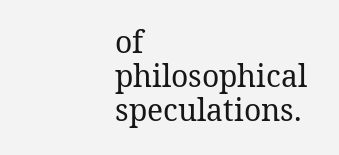of philosophical speculations.